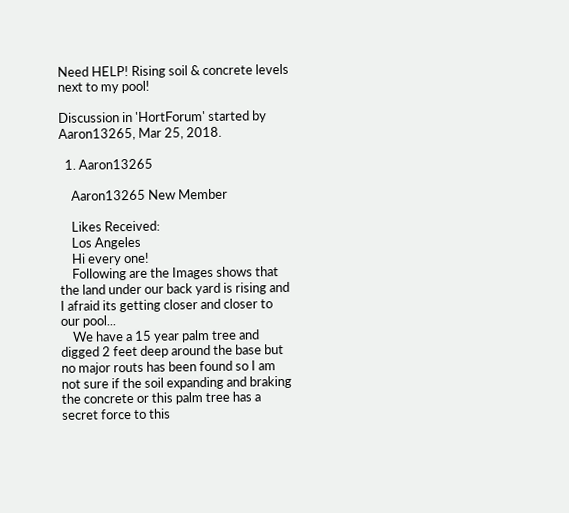Need HELP! Rising soil & concrete levels next to my pool!

Discussion in 'HortForum' started by Aaron13265, Mar 25, 2018.

  1. Aaron13265

    Aaron13265 New Member

    Likes Received:
    Los Angeles
    Hi every one!
    Following are the Images shows that the land under our back yard is rising and I afraid its getting closer and closer to our pool...
    We have a 15 year palm tree and digged 2 feet deep around the base but no major routs has been found so I am not sure if the soil expanding and braking the concrete or this palm tree has a secret force to this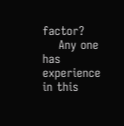factor?
    Any one has experience in this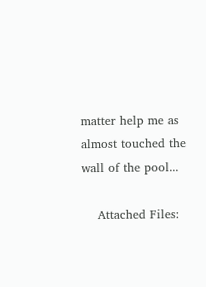matter help me as almost touched the wall of the pool...

    Attached Files: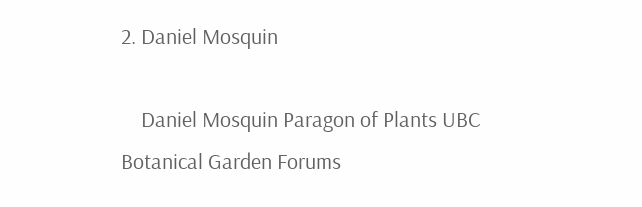2. Daniel Mosquin

    Daniel Mosquin Paragon of Plants UBC Botanical Garden Forums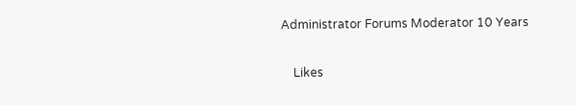Administrator Forums Moderator 10 Years

    Likes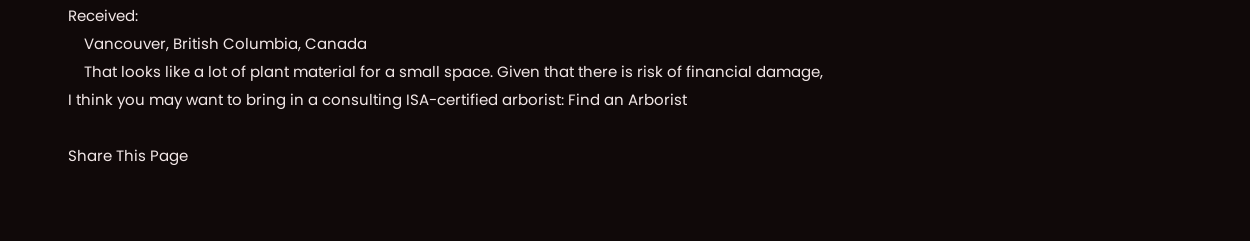Received:
    Vancouver, British Columbia, Canada
    That looks like a lot of plant material for a small space. Given that there is risk of financial damage, I think you may want to bring in a consulting ISA-certified arborist: Find an Arborist

Share This Page